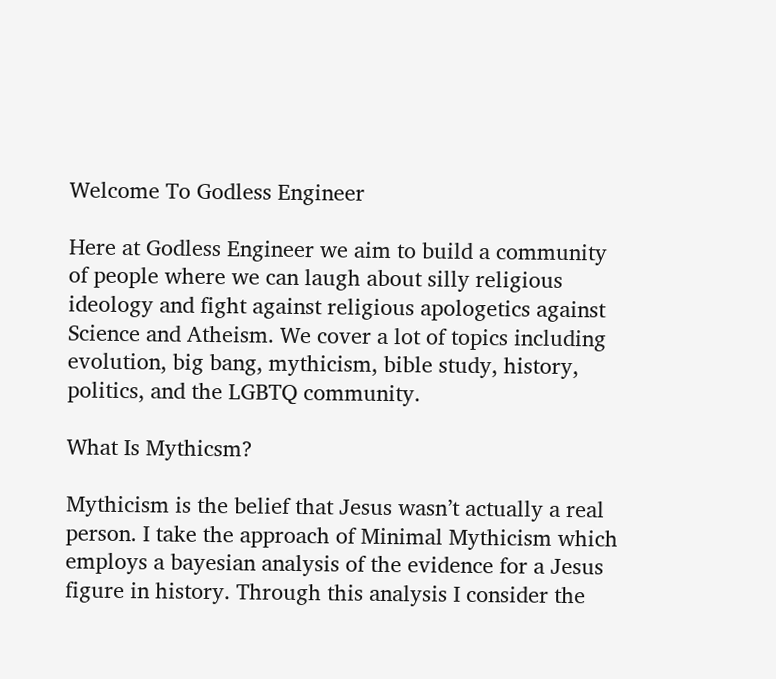Welcome To Godless Engineer

Here at Godless Engineer we aim to build a community of people where we can laugh about silly religious ideology and fight against religious apologetics against Science and Atheism. We cover a lot of topics including evolution, big bang, mythicism, bible study, history, politics, and the LGBTQ community.

What Is Mythicsm?

Mythicism is the belief that Jesus wasn’t actually a real person. I take the approach of Minimal Mythicism which employs a bayesian analysis of the evidence for a Jesus figure in history. Through this analysis I consider the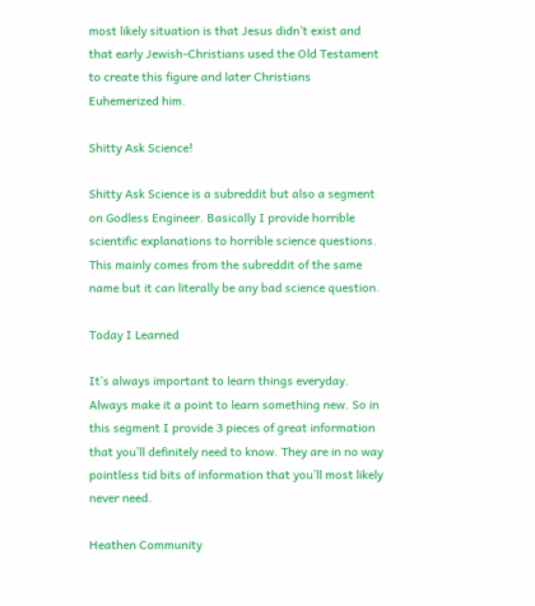most likely situation is that Jesus didn’t exist and that early Jewish-Christians used the Old Testament to create this figure and later Christians Euhemerized him.

Shitty Ask Science!

Shitty Ask Science is a subreddit but also a segment on Godless Engineer. Basically I provide horrible scientific explanations to horrible science questions. This mainly comes from the subreddit of the same name but it can literally be any bad science question.

Today I Learned

It’s always important to learn things everyday. Always make it a point to learn something new. So in this segment I provide 3 pieces of great information that you’ll definitely need to know. They are in no way pointless tid bits of information that you’ll most likely never need.

Heathen Community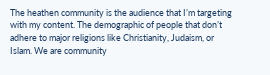The heathen community is the audience that I’m targeting with my content. The demographic of people that don’t adhere to major religions like Christianity, Judaism, or Islam. We are community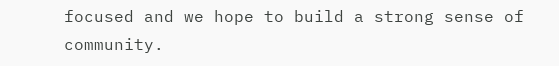focused and we hope to build a strong sense of community.